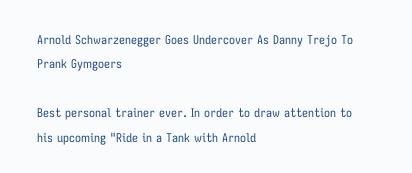Arnold Schwarzenegger Goes Undercover As Danny Trejo To Prank Gymgoers

Best personal trainer ever. In order to draw attention to his upcoming "Ride in a Tank with Arnold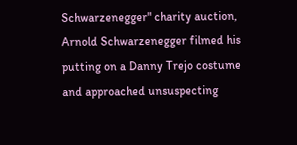Schwarzenegger" charity auction, Arnold Schwarzenegger filmed his putting on a Danny Trejo costume and approached unsuspecting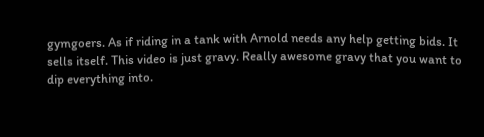gymgoers. As if riding in a tank with Arnold needs any help getting bids. It sells itself. This video is just gravy. Really awesome gravy that you want to dip everything into.